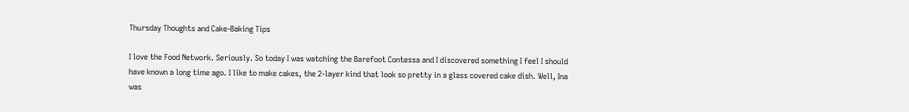Thursday Thoughts and Cake-Baking Tips

I love the Food Network. Seriously. So today I was watching the Barefoot Contessa and I discovered something I feel I should have known a long time ago. I like to make cakes, the 2-layer kind that look so pretty in a glass covered cake dish. Well, Ina was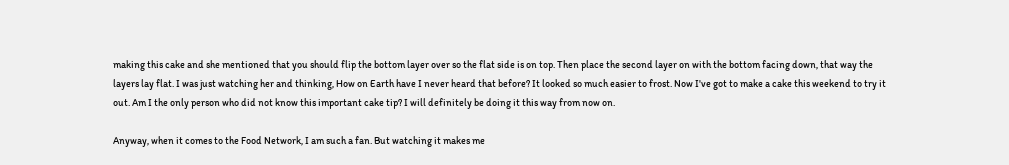making this cake and she mentioned that you should flip the bottom layer over so the flat side is on top. Then place the second layer on with the bottom facing down, that way the layers lay flat. I was just watching her and thinking, How on Earth have I never heard that before? It looked so much easier to frost. Now I've got to make a cake this weekend to try it out. Am I the only person who did not know this important cake tip? I will definitely be doing it this way from now on.

Anyway, when it comes to the Food Network, I am such a fan. But watching it makes me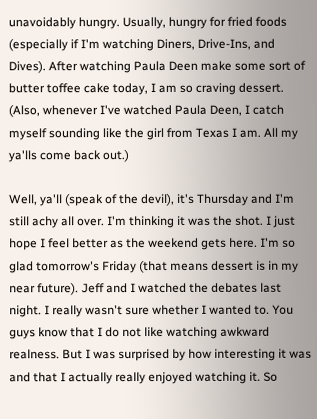unavoidably hungry. Usually, hungry for fried foods (especially if I'm watching Diners, Drive-Ins, and Dives). After watching Paula Deen make some sort of butter toffee cake today, I am so craving dessert. (Also, whenever I've watched Paula Deen, I catch myself sounding like the girl from Texas I am. All my ya'lls come back out.)

Well, ya'll (speak of the devil), it's Thursday and I'm still achy all over. I'm thinking it was the shot. I just hope I feel better as the weekend gets here. I'm so glad tomorrow's Friday (that means dessert is in my near future). Jeff and I watched the debates last night. I really wasn't sure whether I wanted to. You guys know that I do not like watching awkward realness. But I was surprised by how interesting it was and that I actually really enjoyed watching it. So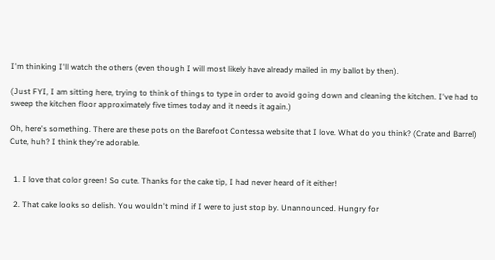I'm thinking I'll watch the others (even though I will most likely have already mailed in my ballot by then).

(Just FYI, I am sitting here, trying to think of things to type in order to avoid going down and cleaning the kitchen. I've had to sweep the kitchen floor approximately five times today and it needs it again.)

Oh, here's something. There are these pots on the Barefoot Contessa website that I love. What do you think? (Crate and Barrel) Cute, huh? I think they're adorable.


  1. I love that color green! So cute. Thanks for the cake tip, I had never heard of it either!

  2. That cake looks so delish. You wouldn't mind if I were to just stop by. Unannounced. Hungry for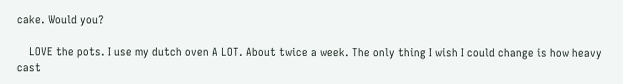cake. Would you?

    LOVE the pots. I use my dutch oven A LOT. About twice a week. The only thing I wish I could change is how heavy cast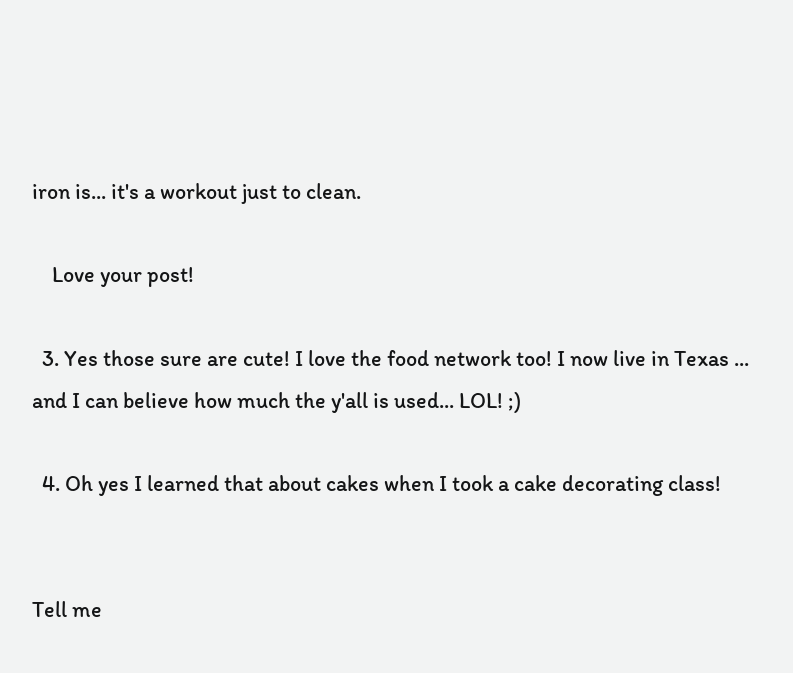iron is... it's a workout just to clean.

    Love your post!

  3. Yes those sure are cute! I love the food network too! I now live in Texas ... and I can believe how much the y'all is used... LOL! ;)

  4. Oh yes I learned that about cakes when I took a cake decorating class!


Tell me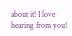about it! I love hearing from you!